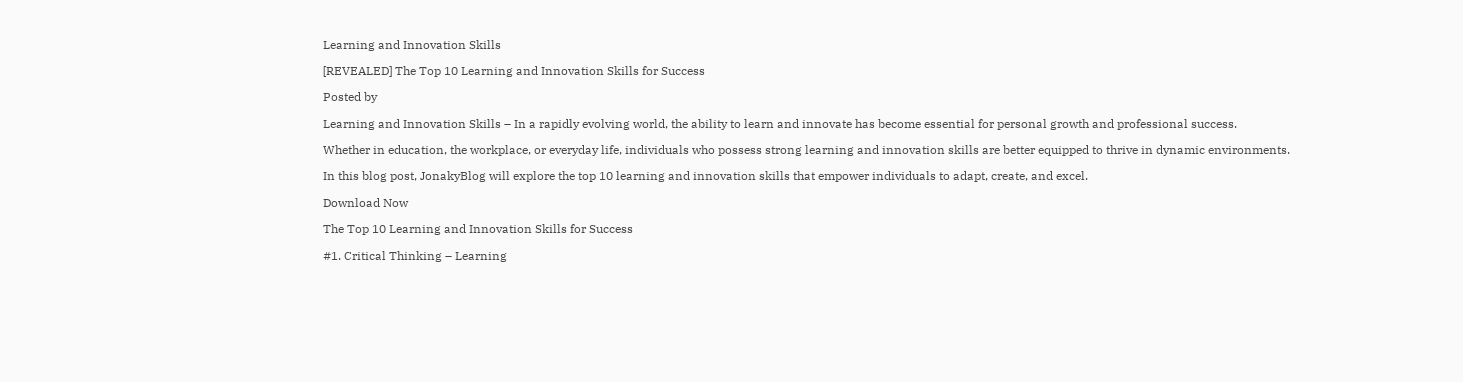Learning and Innovation Skills

[REVEALED] The Top 10 Learning and Innovation Skills for Success

Posted by

Learning and Innovation Skills – In a rapidly evolving world, the ability to learn and innovate has become essential for personal growth and professional success.

Whether in education, the workplace, or everyday life, individuals who possess strong learning and innovation skills are better equipped to thrive in dynamic environments.

In this blog post, JonakyBlog will explore the top 10 learning and innovation skills that empower individuals to adapt, create, and excel.

Download Now

The Top 10 Learning and Innovation Skills for Success

#1. Critical Thinking – Learning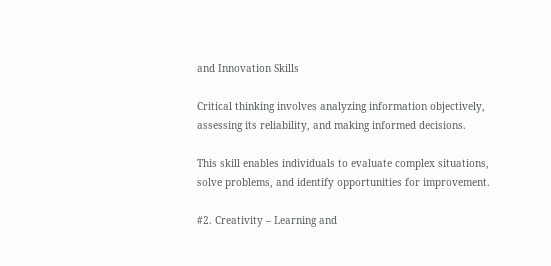and Innovation Skills

Critical thinking involves analyzing information objectively, assessing its reliability, and making informed decisions.

This skill enables individuals to evaluate complex situations, solve problems, and identify opportunities for improvement.

#2. Creativity – Learning and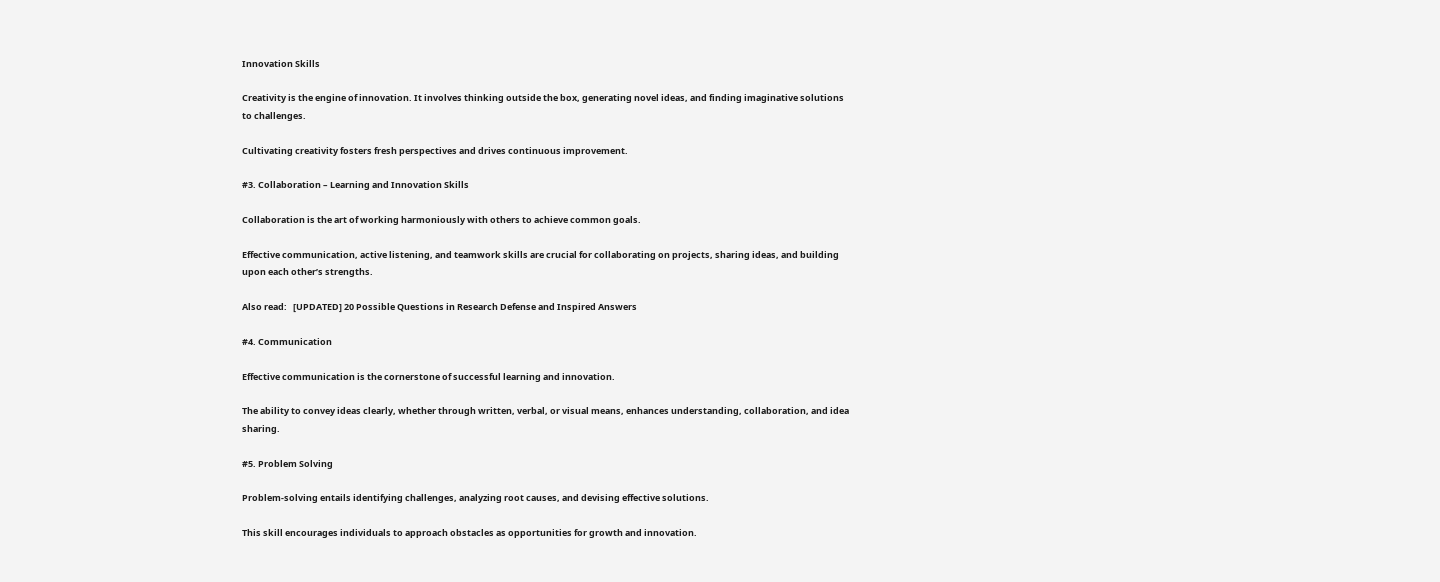Innovation Skills

Creativity is the engine of innovation. It involves thinking outside the box, generating novel ideas, and finding imaginative solutions to challenges.

Cultivating creativity fosters fresh perspectives and drives continuous improvement.

#3. Collaboration – Learning and Innovation Skills

Collaboration is the art of working harmoniously with others to achieve common goals.

Effective communication, active listening, and teamwork skills are crucial for collaborating on projects, sharing ideas, and building upon each other’s strengths.

Also read:   [UPDATED] 20 Possible Questions in Research Defense and Inspired Answers

#4. Communication

Effective communication is the cornerstone of successful learning and innovation.

The ability to convey ideas clearly, whether through written, verbal, or visual means, enhances understanding, collaboration, and idea sharing.

#5. Problem Solving

Problem-solving entails identifying challenges, analyzing root causes, and devising effective solutions.

This skill encourages individuals to approach obstacles as opportunities for growth and innovation.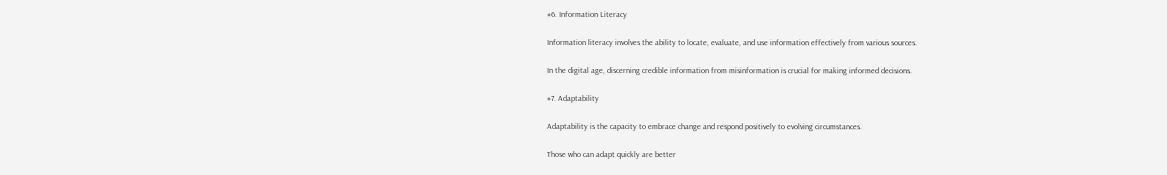#6. Information Literacy

Information literacy involves the ability to locate, evaluate, and use information effectively from various sources.

In the digital age, discerning credible information from misinformation is crucial for making informed decisions.

#7. Adaptability

Adaptability is the capacity to embrace change and respond positively to evolving circumstances.

Those who can adapt quickly are better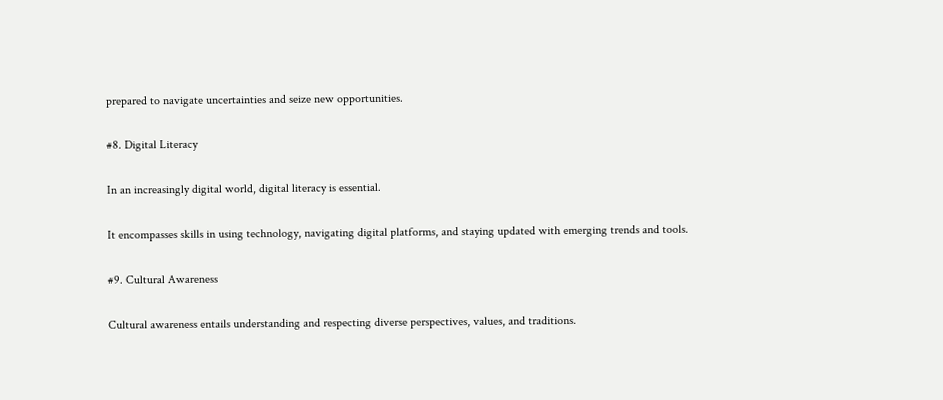prepared to navigate uncertainties and seize new opportunities.

#8. Digital Literacy

In an increasingly digital world, digital literacy is essential.

It encompasses skills in using technology, navigating digital platforms, and staying updated with emerging trends and tools.

#9. Cultural Awareness

Cultural awareness entails understanding and respecting diverse perspectives, values, and traditions.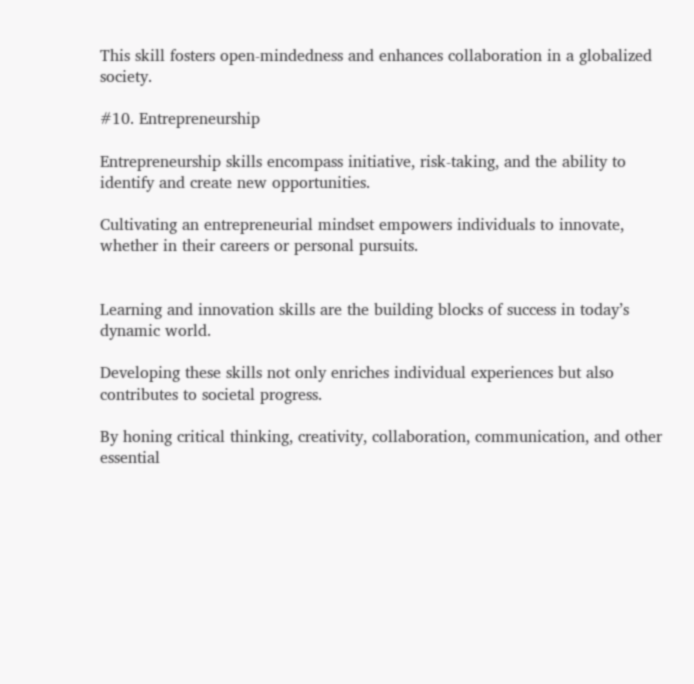This skill fosters open-mindedness and enhances collaboration in a globalized society.

#10. Entrepreneurship

Entrepreneurship skills encompass initiative, risk-taking, and the ability to identify and create new opportunities.

Cultivating an entrepreneurial mindset empowers individuals to innovate, whether in their careers or personal pursuits.


Learning and innovation skills are the building blocks of success in today’s dynamic world.

Developing these skills not only enriches individual experiences but also contributes to societal progress.

By honing critical thinking, creativity, collaboration, communication, and other essential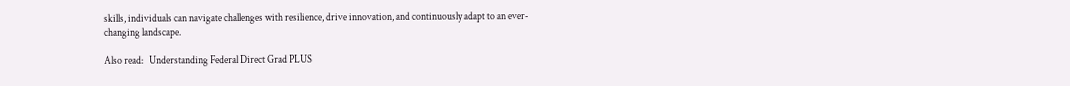skills, individuals can navigate challenges with resilience, drive innovation, and continuously adapt to an ever-changing landscape.

Also read:   Understanding Federal Direct Grad PLUS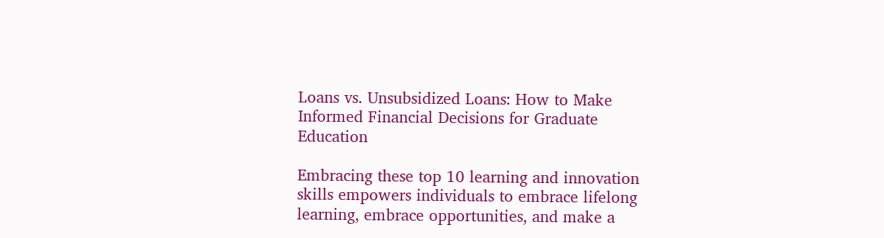Loans vs. Unsubsidized Loans: How to Make Informed Financial Decisions for Graduate Education

Embracing these top 10 learning and innovation skills empowers individuals to embrace lifelong learning, embrace opportunities, and make a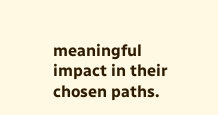meaningful impact in their chosen paths.